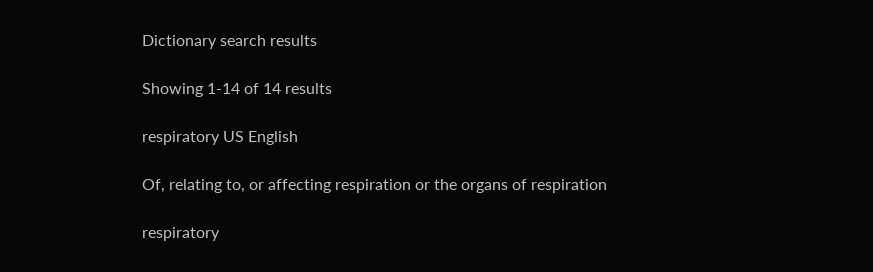Dictionary search results

Showing 1-14 of 14 results

respiratory US English

Of, relating to, or affecting respiration or the organs of respiration

respiratory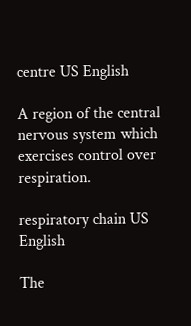centre US English

A region of the central nervous system which exercises control over respiration.

respiratory chain US English

The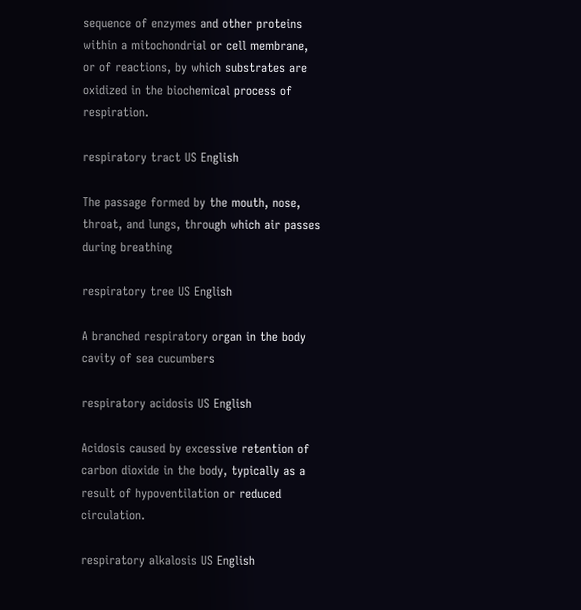sequence of enzymes and other proteins within a mitochondrial or cell membrane, or of reactions, by which substrates are oxidized in the biochemical process of respiration.

respiratory tract US English

The passage formed by the mouth, nose, throat, and lungs, through which air passes during breathing

respiratory tree US English

A branched respiratory organ in the body cavity of sea cucumbers

respiratory acidosis US English

Acidosis caused by excessive retention of carbon dioxide in the body, typically as a result of hypoventilation or reduced circulation.

respiratory alkalosis US English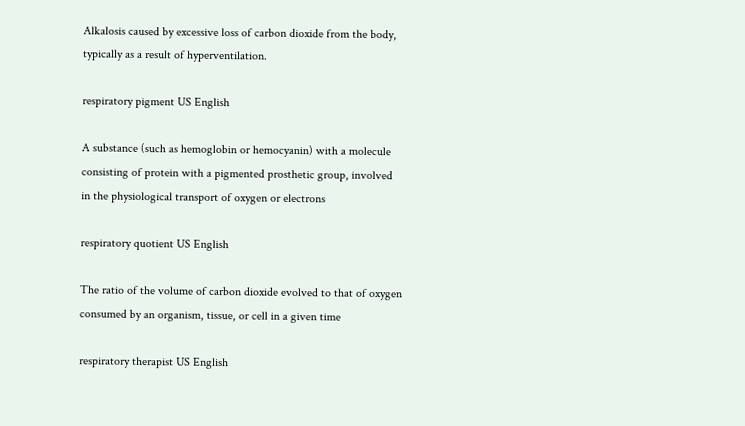Alkalosis caused by excessive loss of carbon dioxide from the body, typically as a result of hyperventilation.

respiratory pigment US English

A substance (such as hemoglobin or hemocyanin) with a molecule consisting of protein with a pigmented prosthetic group, involved in the physiological transport of oxygen or electrons

respiratory quotient US English

The ratio of the volume of carbon dioxide evolved to that of oxygen consumed by an organism, tissue, or cell in a given time

respiratory therapist US English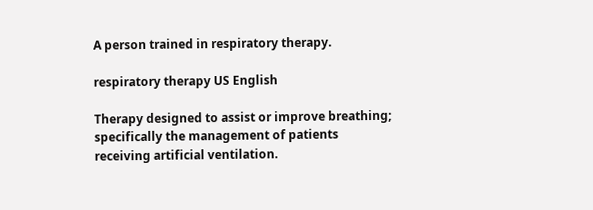A person trained in respiratory therapy.

respiratory therapy US English

Therapy designed to assist or improve breathing; specifically the management of patients receiving artificial ventilation.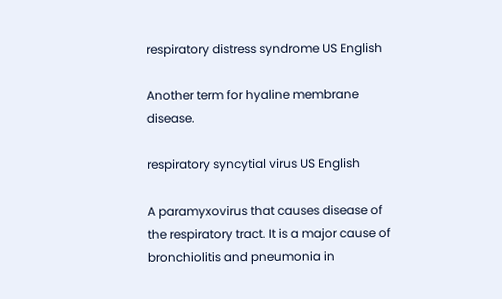respiratory distress syndrome US English

Another term for hyaline membrane disease.

respiratory syncytial virus US English

A paramyxovirus that causes disease of the respiratory tract. It is a major cause of bronchiolitis and pneumonia in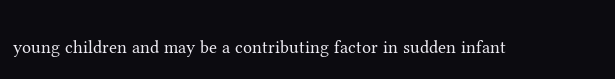young children and may be a contributing factor in sudden infant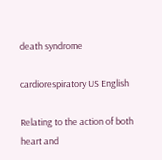death syndrome

cardiorespiratory US English

Relating to the action of both heart and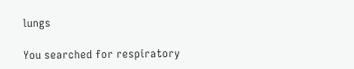lungs

You searched for respiratory